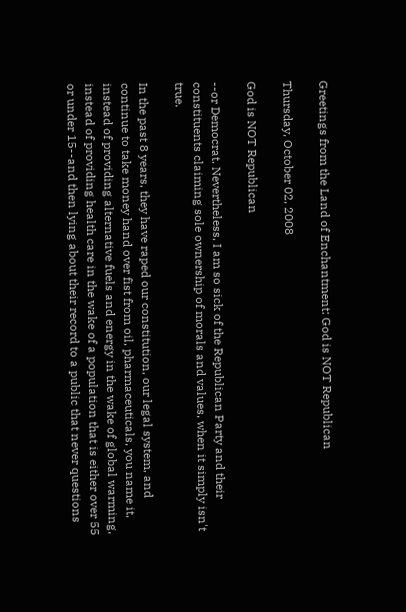Greetings from the Land of Enchantment: God is NOT Republican

Thursday, October 02, 2008

God is NOT Republican

--or Democrat. Nevertheless, I am so sick of the Republican Party and their constituents claiming sole ownership of morals and values, when it simply isn't true.

In the past 8 years, they have raped our constitution, our legal system, and continue to take money hand over fist from oil, pharmaceuticals, you name it, instead of providing alternative fuels and energy in the wake of global warming, instead of providing health care in the wake of a population that is either over 55 or under 15--and then lying about their record to a public that never questions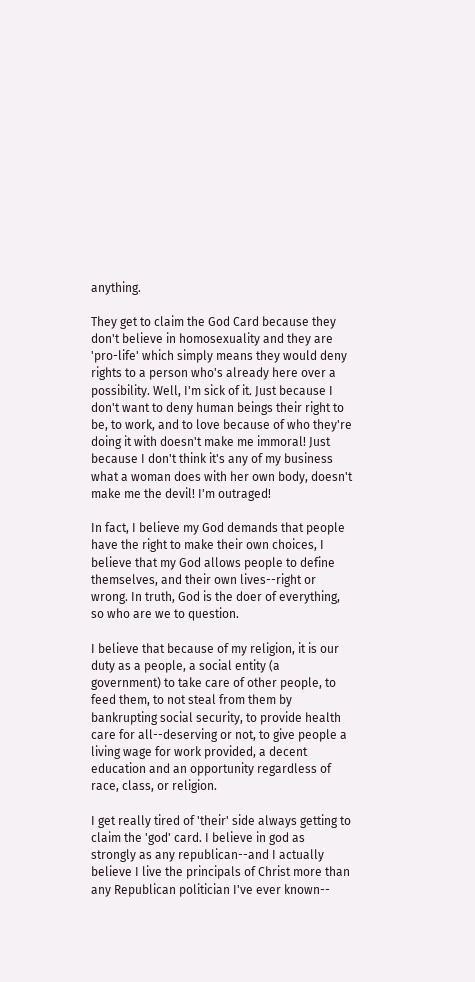anything.

They get to claim the God Card because they don't believe in homosexuality and they are 'pro-life' which simply means they would deny rights to a person who's already here over a possibility. Well, I'm sick of it. Just because I don't want to deny human beings their right to be, to work, and to love because of who they're doing it with doesn't make me immoral! Just because I don't think it's any of my business what a woman does with her own body, doesn't make me the devil! I'm outraged!

In fact, I believe my God demands that people have the right to make their own choices, I believe that my God allows people to define themselves, and their own lives--right or wrong. In truth, God is the doer of everything, so who are we to question.

I believe that because of my religion, it is our duty as a people, a social entity (a government) to take care of other people, to feed them, to not steal from them by bankrupting social security, to provide health care for all--deserving or not, to give people a living wage for work provided, a decent education and an opportunity regardless of race, class, or religion.

I get really tired of 'their' side always getting to claim the 'god' card. I believe in god as strongly as any republican--and I actually believe I live the principals of Christ more than any Republican politician I've ever known--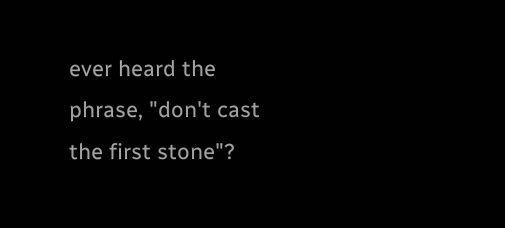ever heard the phrase, "don't cast the first stone"?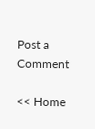Post a Comment

<< Home